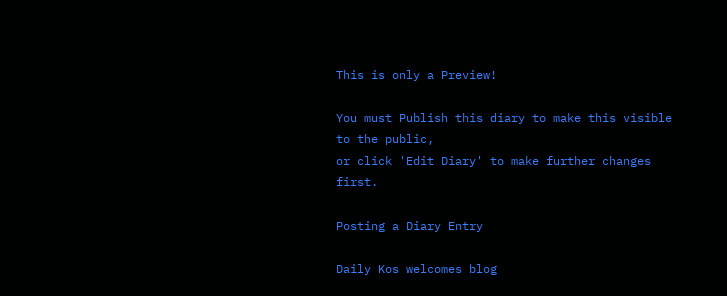This is only a Preview!

You must Publish this diary to make this visible to the public,
or click 'Edit Diary' to make further changes first.

Posting a Diary Entry

Daily Kos welcomes blog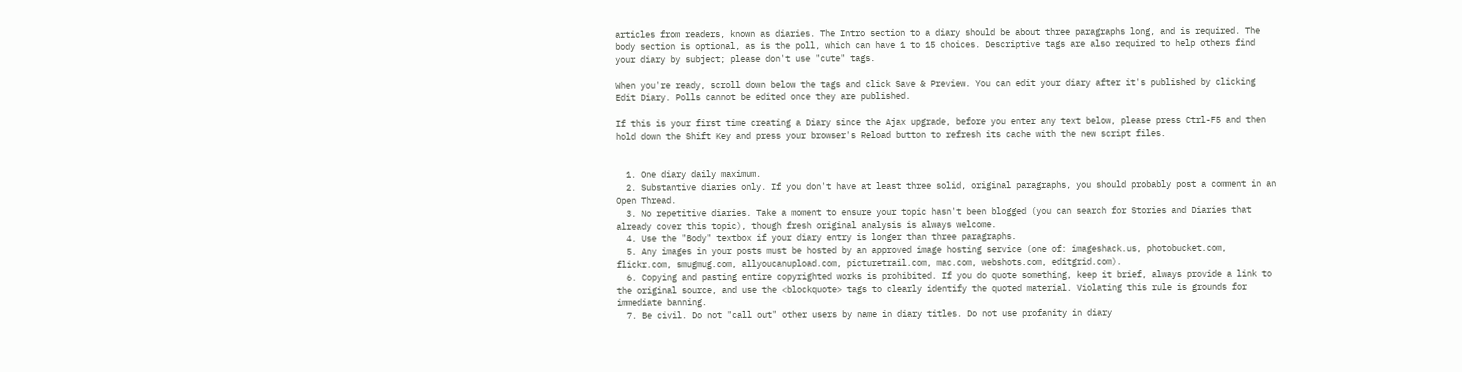articles from readers, known as diaries. The Intro section to a diary should be about three paragraphs long, and is required. The body section is optional, as is the poll, which can have 1 to 15 choices. Descriptive tags are also required to help others find your diary by subject; please don't use "cute" tags.

When you're ready, scroll down below the tags and click Save & Preview. You can edit your diary after it's published by clicking Edit Diary. Polls cannot be edited once they are published.

If this is your first time creating a Diary since the Ajax upgrade, before you enter any text below, please press Ctrl-F5 and then hold down the Shift Key and press your browser's Reload button to refresh its cache with the new script files.


  1. One diary daily maximum.
  2. Substantive diaries only. If you don't have at least three solid, original paragraphs, you should probably post a comment in an Open Thread.
  3. No repetitive diaries. Take a moment to ensure your topic hasn't been blogged (you can search for Stories and Diaries that already cover this topic), though fresh original analysis is always welcome.
  4. Use the "Body" textbox if your diary entry is longer than three paragraphs.
  5. Any images in your posts must be hosted by an approved image hosting service (one of: imageshack.us, photobucket.com, flickr.com, smugmug.com, allyoucanupload.com, picturetrail.com, mac.com, webshots.com, editgrid.com).
  6. Copying and pasting entire copyrighted works is prohibited. If you do quote something, keep it brief, always provide a link to the original source, and use the <blockquote> tags to clearly identify the quoted material. Violating this rule is grounds for immediate banning.
  7. Be civil. Do not "call out" other users by name in diary titles. Do not use profanity in diary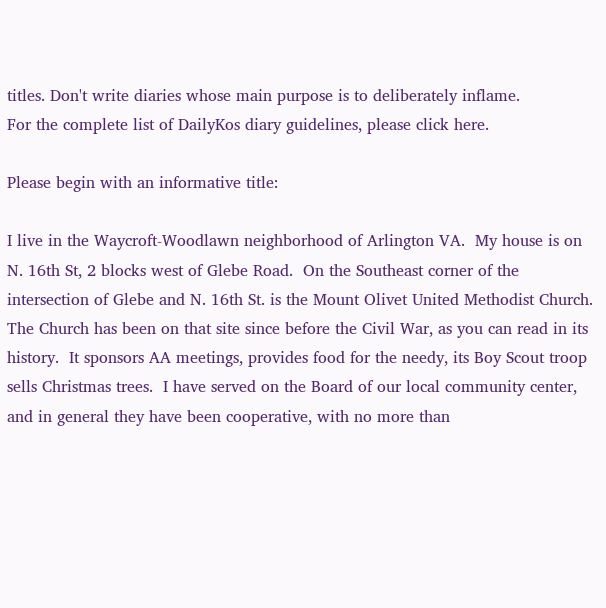titles. Don't write diaries whose main purpose is to deliberately inflame.
For the complete list of DailyKos diary guidelines, please click here.

Please begin with an informative title:

I live in the Waycroft-Woodlawn neighborhood of Arlington VA.  My house is on N. 16th St, 2 blocks west of Glebe Road.  On the Southeast corner of the intersection of Glebe and N. 16th St. is the Mount Olivet United Methodist Church.  The Church has been on that site since before the Civil War, as you can read in its history.  It sponsors AA meetings, provides food for the needy, its Boy Scout troop sells Christmas trees.  I have served on the Board of our local community center, and in general they have been cooperative, with no more than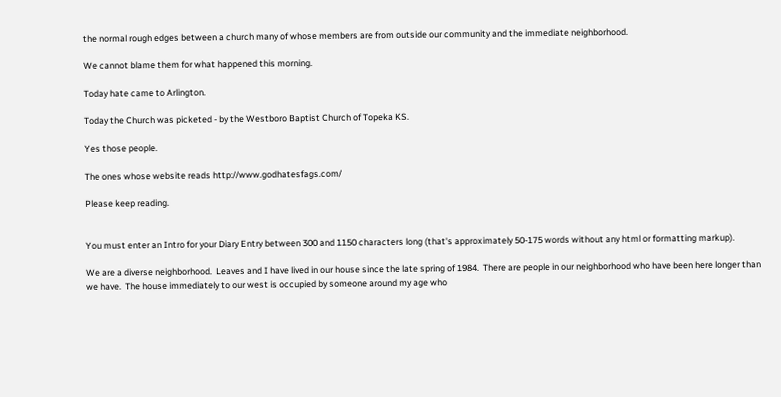the normal rough edges between a church many of whose members are from outside our community and the immediate neighborhood.

We cannot blame them for what happened this morning.

Today hate came to Arlington.

Today the Church was picketed - by the Westboro Baptist Church of Topeka KS.

Yes those people.

The ones whose website reads http://www.godhatesfags.com/

Please keep reading.


You must enter an Intro for your Diary Entry between 300 and 1150 characters long (that's approximately 50-175 words without any html or formatting markup).

We are a diverse neighborhood.  Leaves and I have lived in our house since the late spring of 1984.  There are people in our neighborhood who have been here longer than we have.  The house immediately to our west is occupied by someone around my age who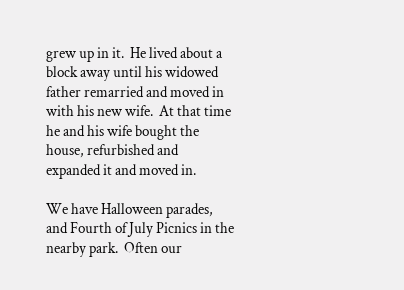grew up in it.  He lived about a block away until his widowed father remarried and moved in with his new wife.  At that time he and his wife bought the house, refurbished and expanded it and moved in.

We have Halloween parades, and Fourth of July Picnics in the nearby park.  Often our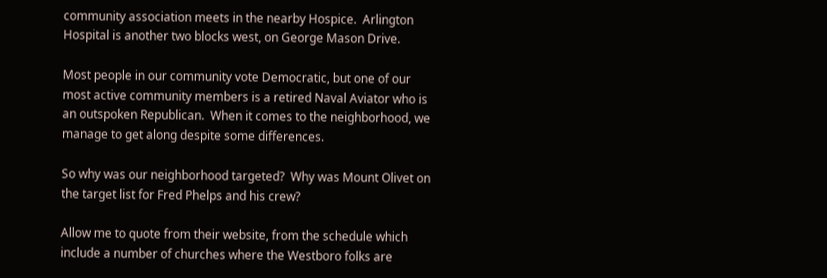community association meets in the nearby Hospice.  Arlington Hospital is another two blocks west, on George Mason Drive.

Most people in our community vote Democratic, but one of our most active community members is a retired Naval Aviator who is an outspoken Republican.  When it comes to the neighborhood, we manage to get along despite some differences.

So why was our neighborhood targeted?  Why was Mount Olivet on the target list for Fred Phelps and his crew?

Allow me to quote from their website, from the schedule which include a number of churches where the Westboro folks are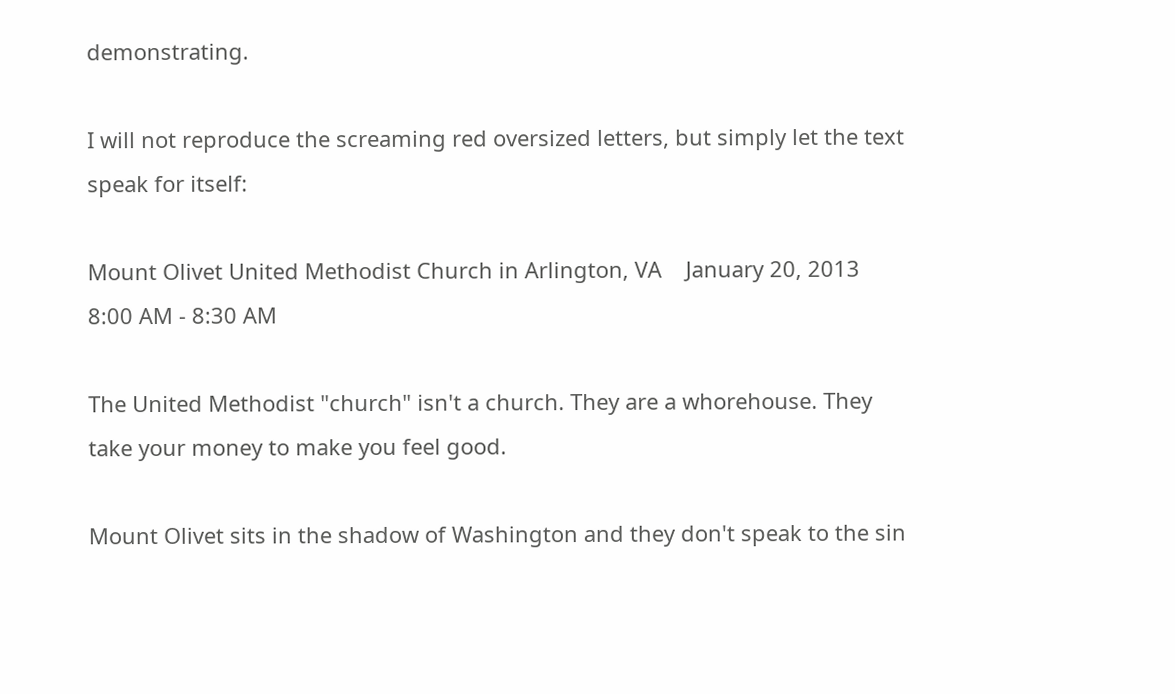demonstrating.

I will not reproduce the screaming red oversized letters, but simply let the text speak for itself:

Mount Olivet United Methodist Church in Arlington, VA    January 20, 2013  8:00 AM - 8:30 AM

The United Methodist "church" isn't a church. They are a whorehouse. They take your money to make you feel good.

Mount Olivet sits in the shadow of Washington and they don't speak to the sin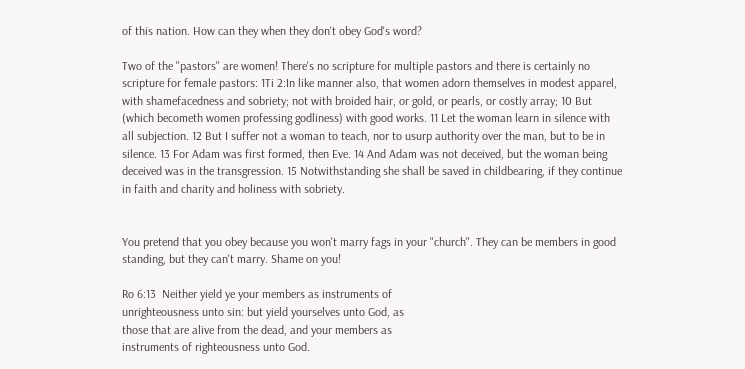of this nation. How can they when they don't obey God's word?

Two of the "pastors" are women! There's no scripture for multiple pastors and there is certainly no scripture for female pastors: 1Ti 2:In like manner also, that women adorn themselves in modest apparel, with shamefacedness and sobriety; not with broided hair, or gold, or pearls, or costly array; 10 But (which becometh women professing godliness) with good works. 11 Let the woman learn in silence with all subjection. 12 But I suffer not a woman to teach, nor to usurp authority over the man, but to be in silence. 13 For Adam was first formed, then Eve. 14 And Adam was not deceived, but the woman being deceived was in the transgression. 15 Notwithstanding she shall be saved in childbearing, if they continue in faith and charity and holiness with sobriety.


You pretend that you obey because you won't marry fags in your "church". They can be members in good standing, but they can't marry. Shame on you!

Ro 6:13  Neither yield ye your members as instruments of
unrighteousness unto sin: but yield yourselves unto God, as
those that are alive from the dead, and your members as
instruments of righteousness unto God.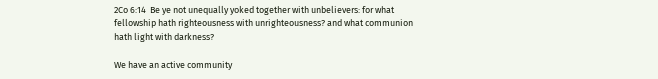2Co 6:14  Be ye not unequally yoked together with unbelievers: for what fellowship hath righteousness with unrighteousness? and what communion hath light with darkness?

We have an active community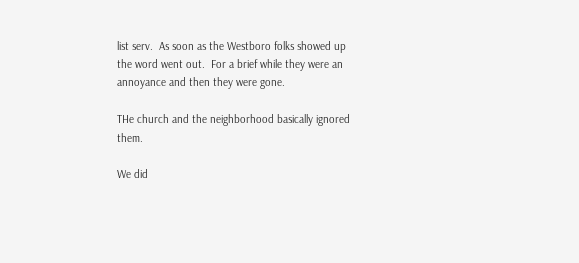list serv.  As soon as the Westboro folks showed up the word went out.  For a brief while they were an annoyance and then they were gone.

THe church and the neighborhood basically ignored them.

We did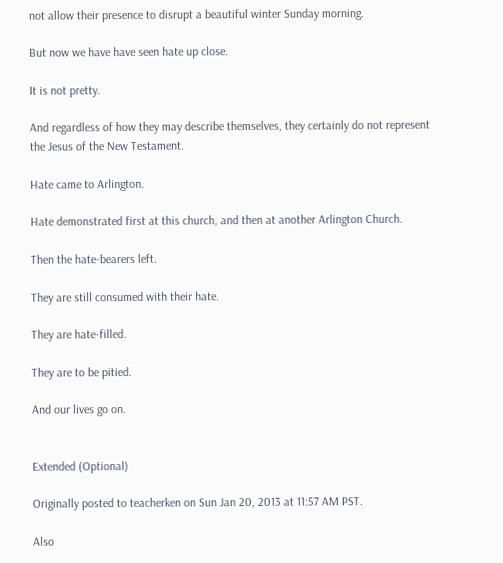not allow their presence to disrupt a beautiful winter Sunday morning.

But now we have have seen hate up close.

It is not pretty.

And regardless of how they may describe themselves, they certainly do not represent the Jesus of the New Testament.

Hate came to Arlington.

Hate demonstrated first at this church, and then at another Arlington Church.

Then the hate-bearers left.

They are still consumed with their hate.

They are hate-filled.

They are to be pitied.

And our lives go on.


Extended (Optional)

Originally posted to teacherken on Sun Jan 20, 2013 at 11:57 AM PST.

Also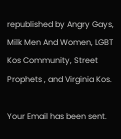republished by Angry Gays, Milk Men And Women, LGBT Kos Community, Street Prophets , and Virginia Kos.

Your Email has been sent.